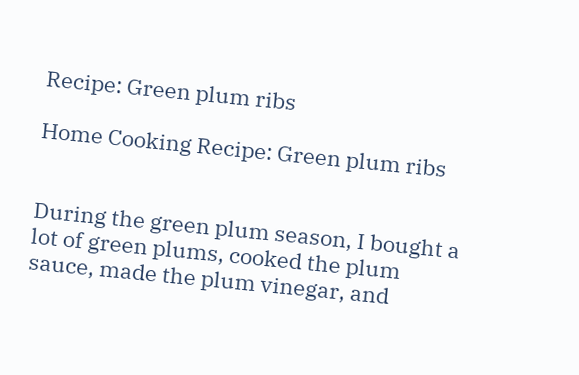Recipe: Green plum ribs

Home Cooking Recipe: Green plum ribs


During the green plum season, I bought a lot of green plums, cooked the plum sauce, made the plum vinegar, and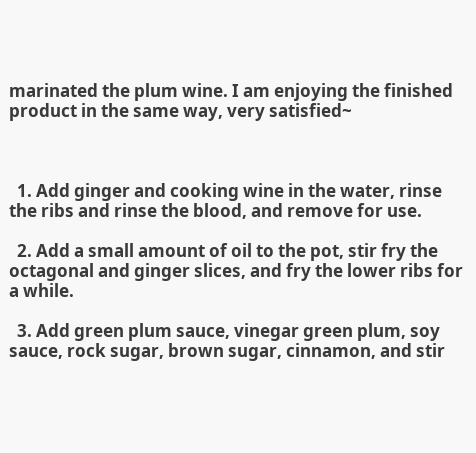marinated the plum wine. I am enjoying the finished product in the same way, very satisfied~



  1. Add ginger and cooking wine in the water, rinse the ribs and rinse the blood, and remove for use.

  2. Add a small amount of oil to the pot, stir fry the octagonal and ginger slices, and fry the lower ribs for a while.

  3. Add green plum sauce, vinegar green plum, soy sauce, rock sugar, brown sugar, cinnamon, and stir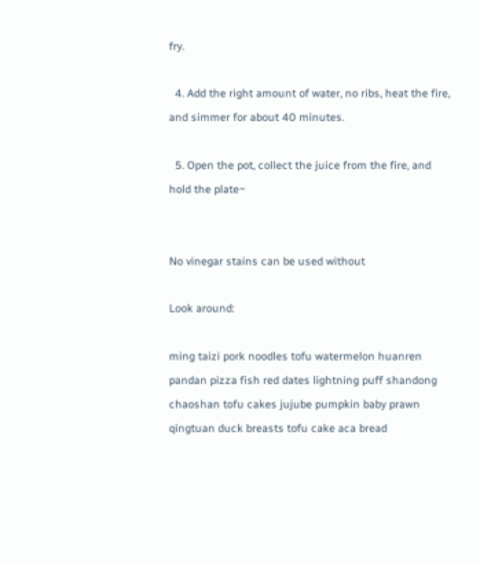fry.

  4. Add the right amount of water, no ribs, heat the fire, and simmer for about 40 minutes.

  5. Open the pot, collect the juice from the fire, and hold the plate~


No vinegar stains can be used without

Look around:

ming taizi pork noodles tofu watermelon huanren pandan pizza fish red dates lightning puff shandong chaoshan tofu cakes jujube pumpkin baby prawn qingtuan duck breasts tofu cake aca bread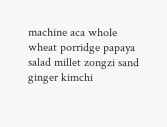machine aca whole wheat porridge papaya salad millet zongzi sand ginger kimchi